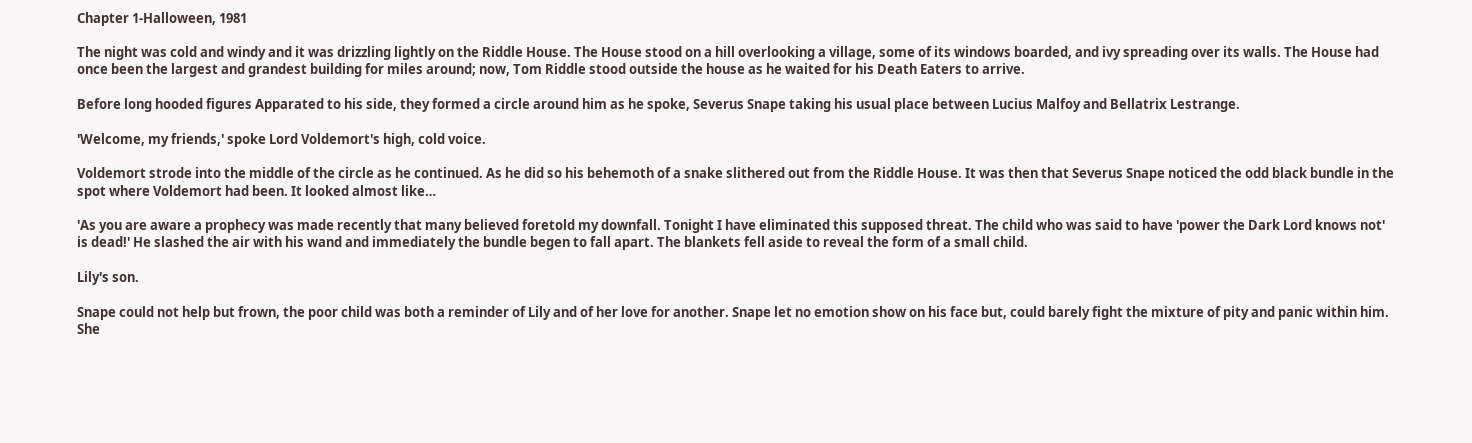Chapter 1-Halloween, 1981

The night was cold and windy and it was drizzling lightly on the Riddle House. The House stood on a hill overlooking a village, some of its windows boarded, and ivy spreading over its walls. The House had once been the largest and grandest building for miles around; now, Tom Riddle stood outside the house as he waited for his Death Eaters to arrive.

Before long hooded figures Apparated to his side, they formed a circle around him as he spoke, Severus Snape taking his usual place between Lucius Malfoy and Bellatrix Lestrange.

'Welcome, my friends,' spoke Lord Voldemort's high, cold voice.

Voldemort strode into the middle of the circle as he continued. As he did so his behemoth of a snake slithered out from the Riddle House. It was then that Severus Snape noticed the odd black bundle in the spot where Voldemort had been. It looked almost like…

'As you are aware a prophecy was made recently that many believed foretold my downfall. Tonight I have eliminated this supposed threat. The child who was said to have 'power the Dark Lord knows not' is dead!' He slashed the air with his wand and immediately the bundle begen to fall apart. The blankets fell aside to reveal the form of a small child.

Lily's son.

Snape could not help but frown, the poor child was both a reminder of Lily and of her love for another. Snape let no emotion show on his face but, could barely fight the mixture of pity and panic within him. She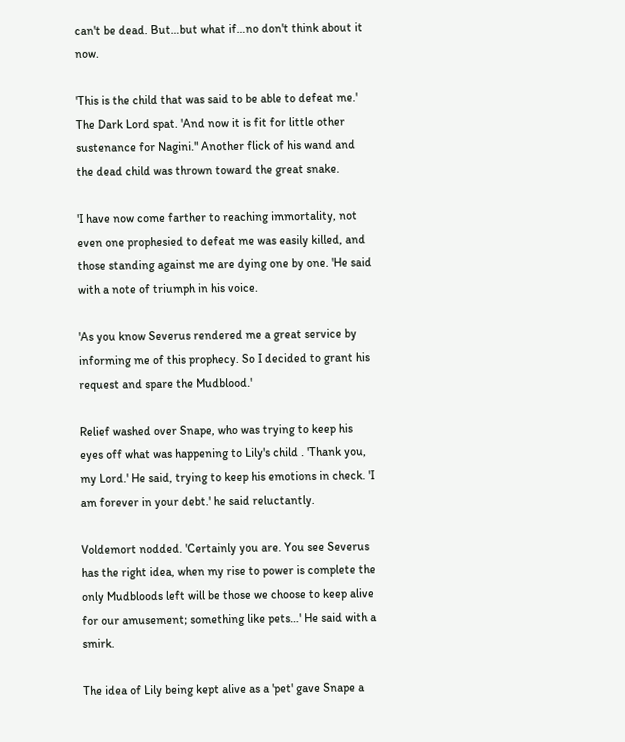can't be dead. But…but what if…no don't think about it now.

'This is the child that was said to be able to defeat me.' The Dark Lord spat. 'And now it is fit for little other sustenance for Nagini." Another flick of his wand and the dead child was thrown toward the great snake.

'I have now come farther to reaching immortality, not even one prophesied to defeat me was easily killed, and those standing against me are dying one by one. 'He said with a note of triumph in his voice.

'As you know Severus rendered me a great service by informing me of this prophecy. So I decided to grant his request and spare the Mudblood.'

Relief washed over Snape, who was trying to keep his eyes off what was happening to Lily's child . 'Thank you, my Lord.' He said, trying to keep his emotions in check. 'I am forever in your debt.' he said reluctantly.

Voldemort nodded. 'Certainly you are. You see Severus has the right idea, when my rise to power is complete the only Mudbloods left will be those we choose to keep alive for our amusement; something like pets…' He said with a smirk.

The idea of Lily being kept alive as a 'pet' gave Snape a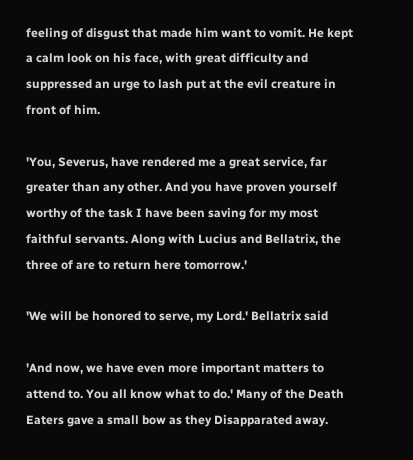feeling of disgust that made him want to vomit. He kept a calm look on his face, with great difficulty and suppressed an urge to lash put at the evil creature in front of him.

'You, Severus, have rendered me a great service, far greater than any other. And you have proven yourself worthy of the task I have been saving for my most faithful servants. Along with Lucius and Bellatrix, the three of are to return here tomorrow.'

'We will be honored to serve, my Lord.' Bellatrix said

'And now, we have even more important matters to attend to. You all know what to do.' Many of the Death Eaters gave a small bow as they Disapparated away.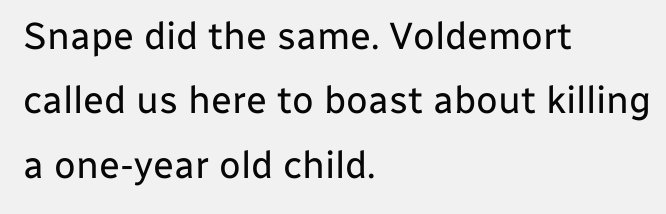Snape did the same. Voldemort called us here to boast about killing a one-year old child.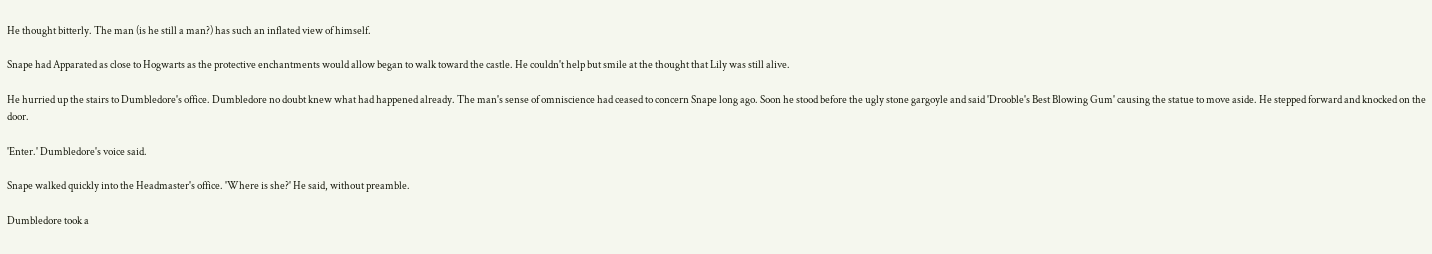He thought bitterly. The man (is he still a man?) has such an inflated view of himself.

Snape had Apparated as close to Hogwarts as the protective enchantments would allow began to walk toward the castle. He couldn't help but smile at the thought that Lily was still alive.

He hurried up the stairs to Dumbledore's office. Dumbledore no doubt knew what had happened already. The man's sense of omniscience had ceased to concern Snape long ago. Soon he stood before the ugly stone gargoyle and said 'Drooble's Best Blowing Gum' causing the statue to move aside. He stepped forward and knocked on the door.

'Enter.' Dumbledore's voice said.

Snape walked quickly into the Headmaster's office. 'Where is she?' He said, without preamble.

Dumbledore took a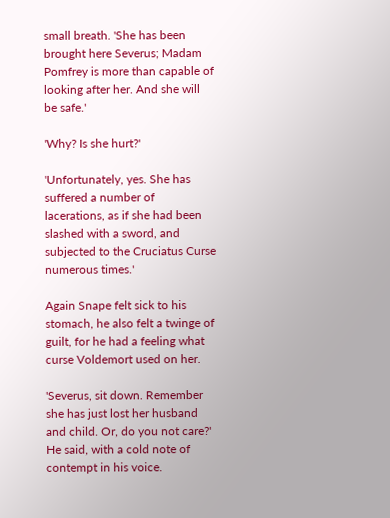small breath. 'She has been brought here Severus; Madam Pomfrey is more than capable of looking after her. And she will be safe.'

'Why? Is she hurt?'

'Unfortunately, yes. She has suffered a number of lacerations, as if she had been slashed with a sword, and subjected to the Cruciatus Curse numerous times.'

Again Snape felt sick to his stomach, he also felt a twinge of guilt, for he had a feeling what curse Voldemort used on her.

'Severus, sit down. Remember she has just lost her husband and child. Or, do you not care?' He said, with a cold note of contempt in his voice.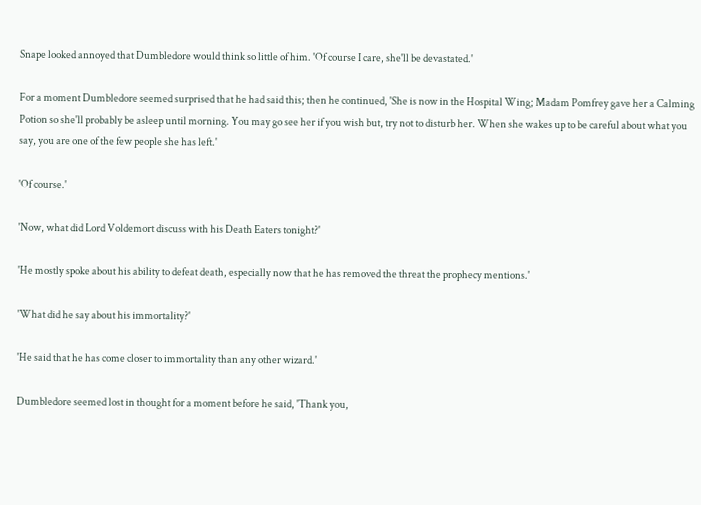Snape looked annoyed that Dumbledore would think so little of him. 'Of course I care, she'll be devastated.'

For a moment Dumbledore seemed surprised that he had said this; then he continued, 'She is now in the Hospital Wing; Madam Pomfrey gave her a Calming Potion so she'll probably be asleep until morning. You may go see her if you wish but, try not to disturb her. When she wakes up to be careful about what you say, you are one of the few people she has left.'

'Of course.'

'Now, what did Lord Voldemort discuss with his Death Eaters tonight?'

'He mostly spoke about his ability to defeat death, especially now that he has removed the threat the prophecy mentions.'

'What did he say about his immortality?'

'He said that he has come closer to immortality than any other wizard.'

Dumbledore seemed lost in thought for a moment before he said, 'Thank you,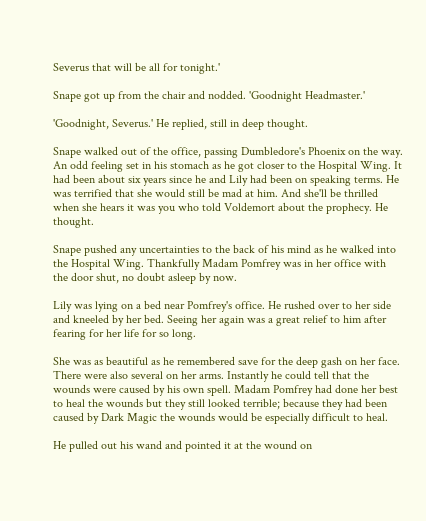Severus that will be all for tonight.'

Snape got up from the chair and nodded. 'Goodnight Headmaster.'

'Goodnight, Severus.' He replied, still in deep thought.

Snape walked out of the office, passing Dumbledore's Phoenix on the way. An odd feeling set in his stomach as he got closer to the Hospital Wing. It had been about six years since he and Lily had been on speaking terms. He was terrified that she would still be mad at him. And she'll be thrilled when she hears it was you who told Voldemort about the prophecy. He thought.

Snape pushed any uncertainties to the back of his mind as he walked into the Hospital Wing. Thankfully Madam Pomfrey was in her office with the door shut, no doubt asleep by now.

Lily was lying on a bed near Pomfrey's office. He rushed over to her side and kneeled by her bed. Seeing her again was a great relief to him after fearing for her life for so long.

She was as beautiful as he remembered save for the deep gash on her face. There were also several on her arms. Instantly he could tell that the wounds were caused by his own spell. Madam Pomfrey had done her best to heal the wounds but they still looked terrible; because they had been caused by Dark Magic the wounds would be especially difficult to heal.

He pulled out his wand and pointed it at the wound on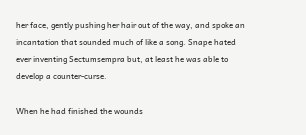her face, gently pushing her hair out of the way, and spoke an incantation that sounded much of like a song. Snape hated ever inventing Sectumsempra but, at least he was able to develop a counter-curse.

When he had finished the wounds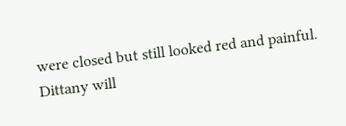were closed but still looked red and painful. Dittany will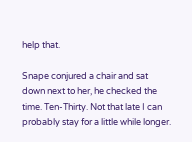help that.

Snape conjured a chair and sat down next to her, he checked the time. Ten-Thirty. Not that late I can probably stay for a little while longer.